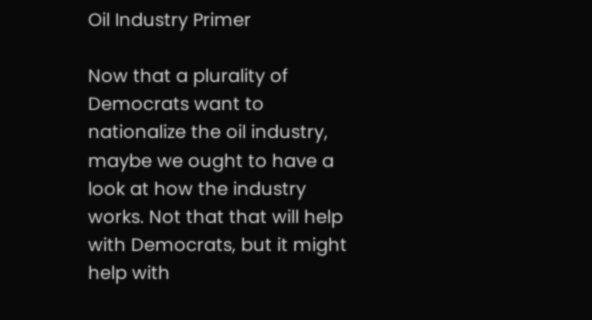Oil Industry Primer

Now that a plurality of Democrats want to nationalize the oil industry, maybe we ought to have a look at how the industry works. Not that that will help with Democrats, but it might help with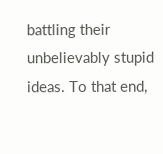battling their unbelievably stupid ideas. To that end,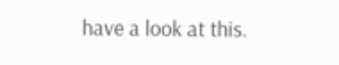have a look at this.